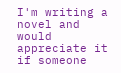I'm writing a novel and would appreciate it if someone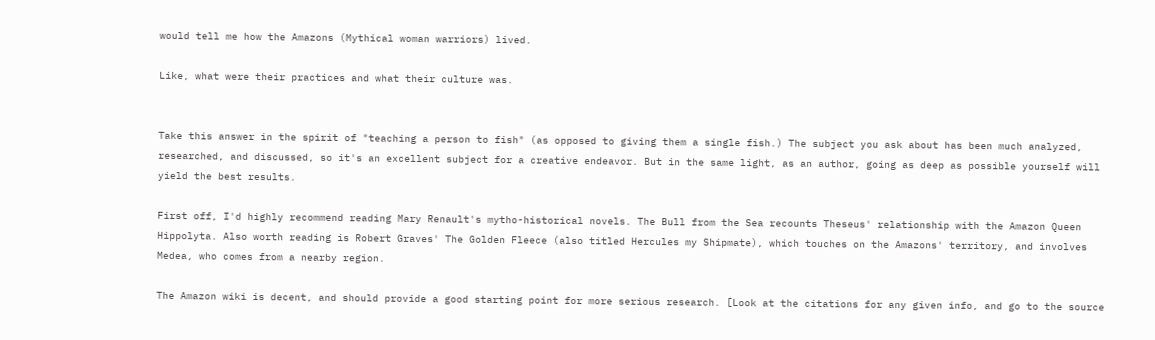would tell me how the Amazons (Mythical woman warriors) lived.

Like, what were their practices and what their culture was.


Take this answer in the spirit of "teaching a person to fish" (as opposed to giving them a single fish.) The subject you ask about has been much analyzed, researched, and discussed, so it's an excellent subject for a creative endeavor. But in the same light, as an author, going as deep as possible yourself will yield the best results.

First off, I'd highly recommend reading Mary Renault's mytho-historical novels. The Bull from the Sea recounts Theseus' relationship with the Amazon Queen Hippolyta. Also worth reading is Robert Graves' The Golden Fleece (also titled Hercules my Shipmate), which touches on the Amazons' territory, and involves Medea, who comes from a nearby region.

The Amazon wiki is decent, and should provide a good starting point for more serious research. [Look at the citations for any given info, and go to the source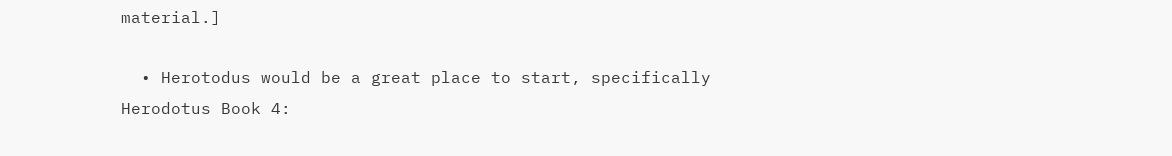material.]

  • Herotodus would be a great place to start, specifically Herodotus Book 4: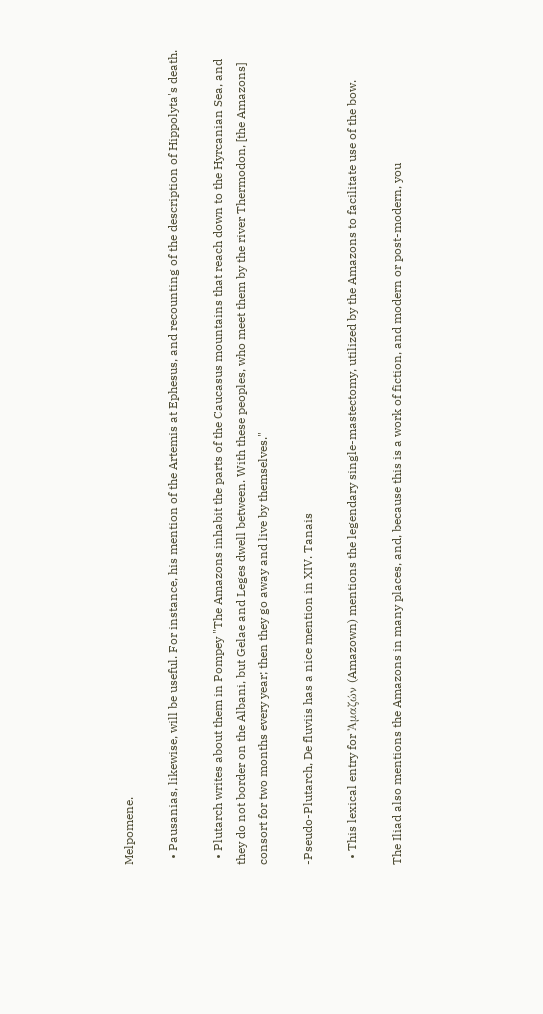Melpomene.

  • Pausanias, likewise, will be useful. For instance, his mention of the Artemis at Ephesus, and recounting of the description of Hippolyta's death.

  • Plutarch writes about them in Pompey "The Amazons inhabit the parts of the Caucasus mountains that reach down to the Hyrcanian Sea, and they do not border on the Albani, but Gelae and Leges dwell between. With these peoples, who meet them by the river Thermodon, [the Amazons] consort for two months every year; then they go away and live by themselves."

-Pseudo-Plutarch, De fluviis has a nice mention in XIV. Tanais

  • This lexical entry for Ἀμαζών (Amazown) mentions the legendary single-mastectomy, utilized by the Amazons to facilitate use of the bow.

The Iliad also mentions the Amazons in many places, and, because this is a work of fiction, and modern or post-modern, you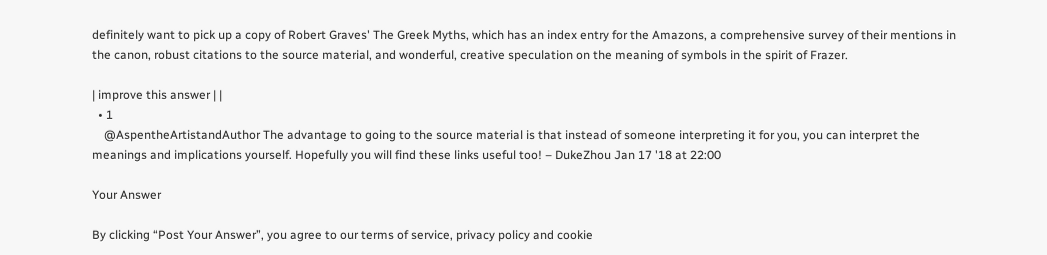definitely want to pick up a copy of Robert Graves' The Greek Myths, which has an index entry for the Amazons, a comprehensive survey of their mentions in the canon, robust citations to the source material, and wonderful, creative speculation on the meaning of symbols in the spirit of Frazer.

| improve this answer | |
  • 1
    @AspentheArtistandAuthor The advantage to going to the source material is that instead of someone interpreting it for you, you can interpret the meanings and implications yourself. Hopefully you will find these links useful too! – DukeZhou Jan 17 '18 at 22:00

Your Answer

By clicking “Post Your Answer”, you agree to our terms of service, privacy policy and cookie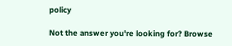policy

Not the answer you're looking for? Browse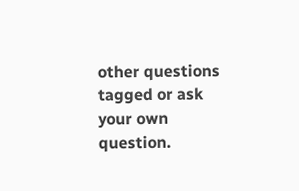other questions tagged or ask your own question.